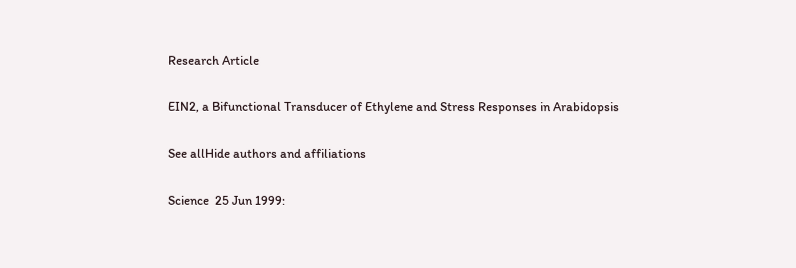Research Article

EIN2, a Bifunctional Transducer of Ethylene and Stress Responses in Arabidopsis

See allHide authors and affiliations

Science  25 Jun 1999: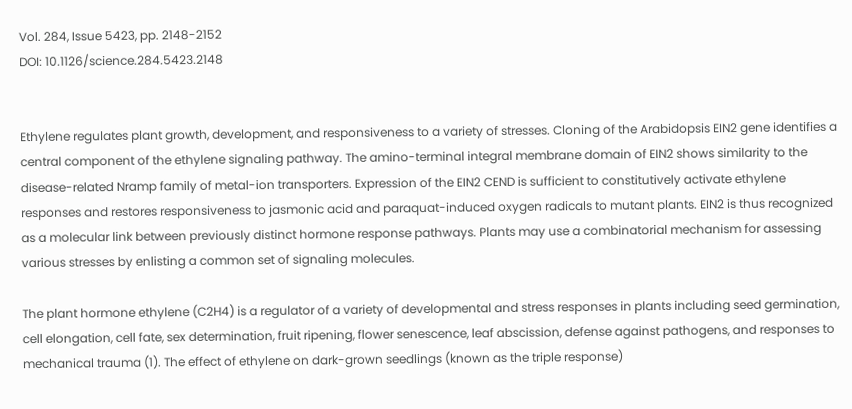Vol. 284, Issue 5423, pp. 2148-2152
DOI: 10.1126/science.284.5423.2148


Ethylene regulates plant growth, development, and responsiveness to a variety of stresses. Cloning of the Arabidopsis EIN2 gene identifies a central component of the ethylene signaling pathway. The amino-terminal integral membrane domain of EIN2 shows similarity to the disease-related Nramp family of metal-ion transporters. Expression of the EIN2 CEND is sufficient to constitutively activate ethylene responses and restores responsiveness to jasmonic acid and paraquat-induced oxygen radicals to mutant plants. EIN2 is thus recognized as a molecular link between previously distinct hormone response pathways. Plants may use a combinatorial mechanism for assessing various stresses by enlisting a common set of signaling molecules.

The plant hormone ethylene (C2H4) is a regulator of a variety of developmental and stress responses in plants including seed germination, cell elongation, cell fate, sex determination, fruit ripening, flower senescence, leaf abscission, defense against pathogens, and responses to mechanical trauma (1). The effect of ethylene on dark-grown seedlings (known as the triple response)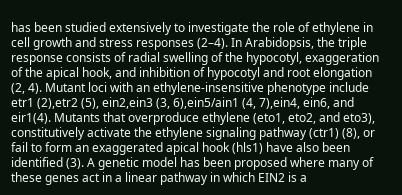has been studied extensively to investigate the role of ethylene in cell growth and stress responses (2–4). In Arabidopsis, the triple response consists of radial swelling of the hypocotyl, exaggeration of the apical hook, and inhibition of hypocotyl and root elongation (2, 4). Mutant loci with an ethylene-insensitive phenotype include etr1 (2),etr2 (5), ein2,ein3 (3, 6),ein5/ain1 (4, 7),ein4, ein6, and eir1(4). Mutants that overproduce ethylene (eto1, eto2, and eto3), constitutively activate the ethylene signaling pathway (ctr1) (8), or fail to form an exaggerated apical hook (hls1) have also been identified (3). A genetic model has been proposed where many of these genes act in a linear pathway in which EIN2 is a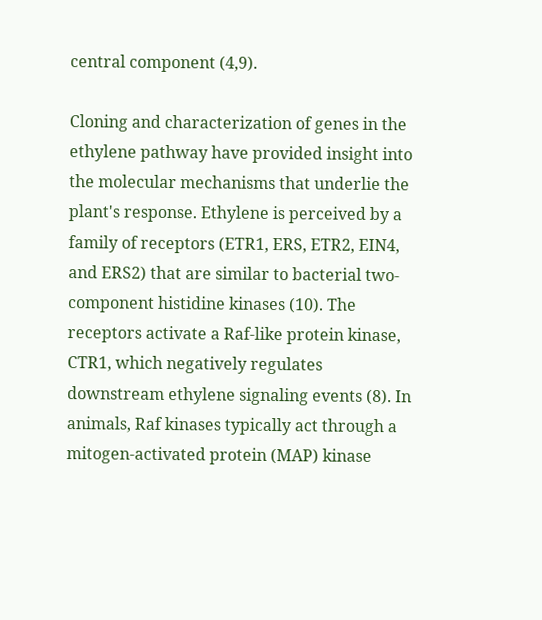central component (4,9).

Cloning and characterization of genes in the ethylene pathway have provided insight into the molecular mechanisms that underlie the plant's response. Ethylene is perceived by a family of receptors (ETR1, ERS, ETR2, EIN4, and ERS2) that are similar to bacterial two-component histidine kinases (10). The receptors activate a Raf-like protein kinase, CTR1, which negatively regulates downstream ethylene signaling events (8). In animals, Raf kinases typically act through a mitogen-activated protein (MAP) kinase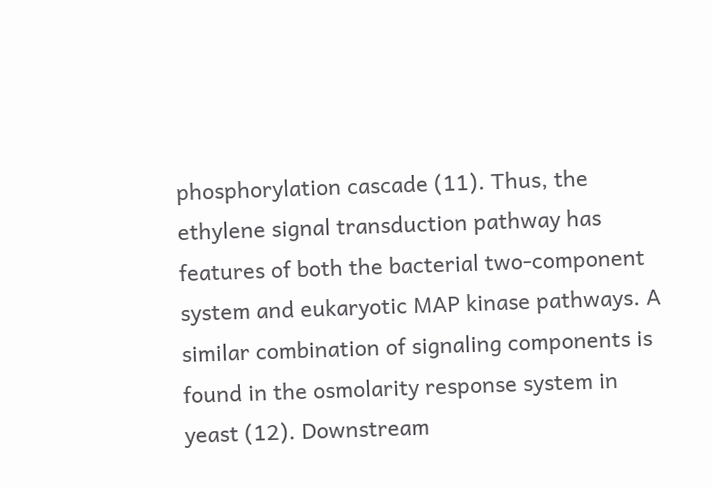phosphorylation cascade (11). Thus, the ethylene signal transduction pathway has features of both the bacterial two-component system and eukaryotic MAP kinase pathways. A similar combination of signaling components is found in the osmolarity response system in yeast (12). Downstream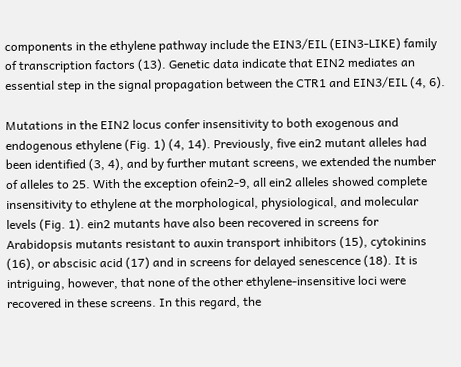components in the ethylene pathway include the EIN3/EIL (EIN3-LIKE) family of transcription factors (13). Genetic data indicate that EIN2 mediates an essential step in the signal propagation between the CTR1 and EIN3/EIL (4, 6).

Mutations in the EIN2 locus confer insensitivity to both exogenous and endogenous ethylene (Fig. 1) (4, 14). Previously, five ein2 mutant alleles had been identified (3, 4), and by further mutant screens, we extended the number of alleles to 25. With the exception ofein2-9, all ein2 alleles showed complete insensitivity to ethylene at the morphological, physiological, and molecular levels (Fig. 1). ein2 mutants have also been recovered in screens for Arabidopsis mutants resistant to auxin transport inhibitors (15), cytokinins (16), or abscisic acid (17) and in screens for delayed senescence (18). It is intriguing, however, that none of the other ethylene-insensitive loci were recovered in these screens. In this regard, the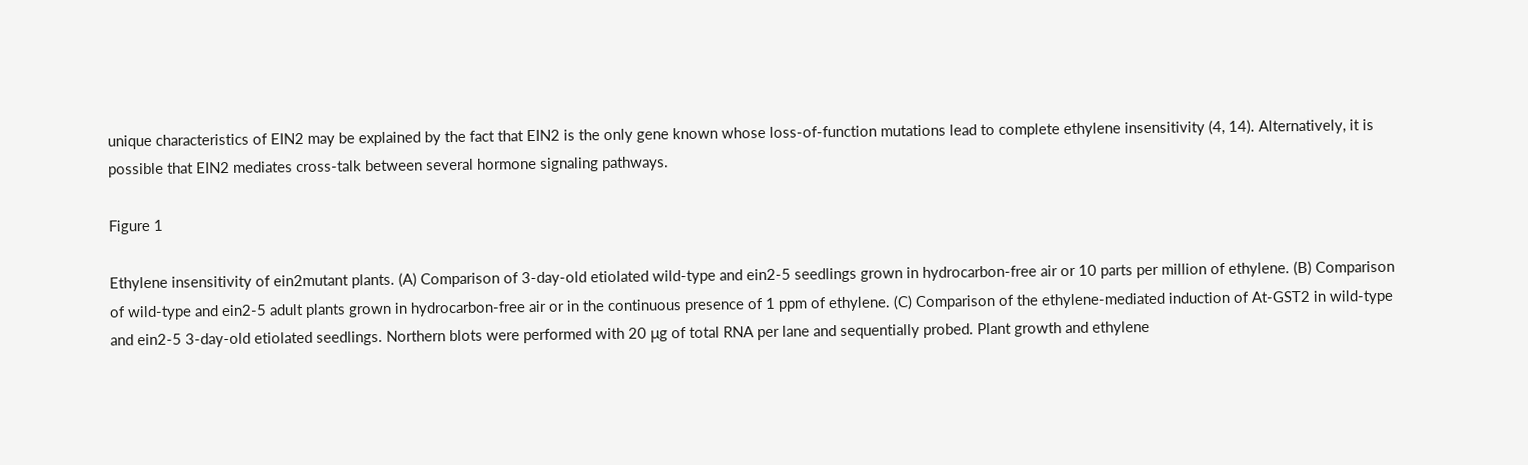unique characteristics of EIN2 may be explained by the fact that EIN2 is the only gene known whose loss-of-function mutations lead to complete ethylene insensitivity (4, 14). Alternatively, it is possible that EIN2 mediates cross-talk between several hormone signaling pathways.

Figure 1

Ethylene insensitivity of ein2mutant plants. (A) Comparison of 3-day-old etiolated wild-type and ein2-5 seedlings grown in hydrocarbon-free air or 10 parts per million of ethylene. (B) Comparison of wild-type and ein2-5 adult plants grown in hydrocarbon-free air or in the continuous presence of 1 ppm of ethylene. (C) Comparison of the ethylene-mediated induction of At-GST2 in wild-type and ein2-5 3-day-old etiolated seedlings. Northern blots were performed with 20 μg of total RNA per lane and sequentially probed. Plant growth and ethylene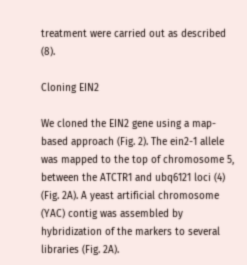treatment were carried out as described (8).

Cloning EIN2

We cloned the EIN2 gene using a map-based approach (Fig. 2). The ein2-1 allele was mapped to the top of chromosome 5, between the ATCTR1 and ubq6121 loci (4) (Fig. 2A). A yeast artificial chromosome (YAC) contig was assembled by hybridization of the markers to several libraries (Fig. 2A).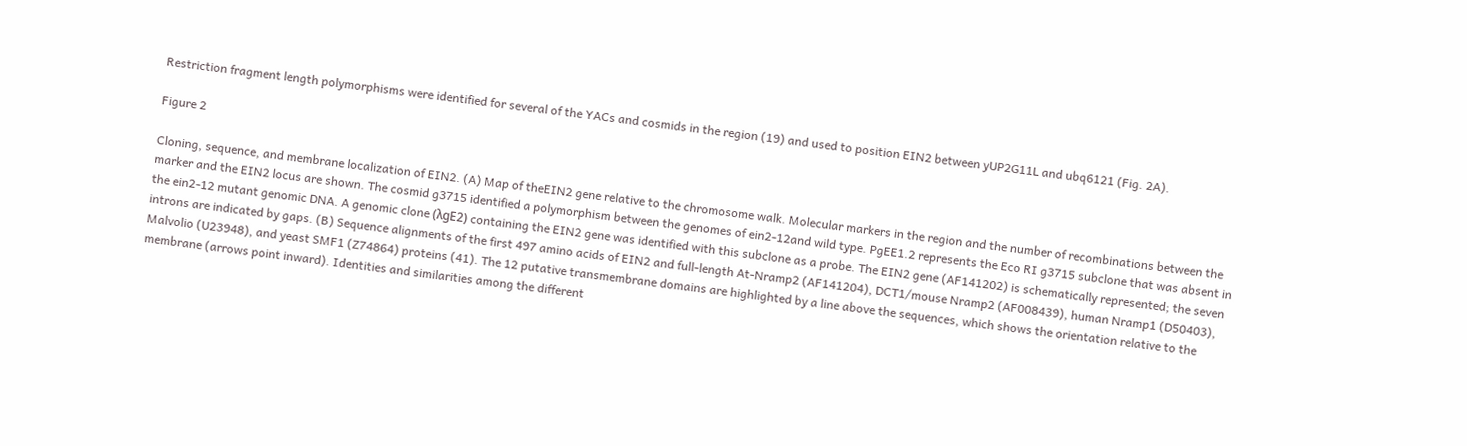Restriction fragment length polymorphisms were identified for several of the YACs and cosmids in the region (19) and used to position EIN2 between yUP2G11L and ubq6121 (Fig. 2A).

Figure 2

Cloning, sequence, and membrane localization of EIN2. (A) Map of theEIN2 gene relative to the chromosome walk. Molecular markers in the region and the number of recombinations between the marker and the EIN2 locus are shown. The cosmid g3715 identified a polymorphism between the genomes of ein2-12and wild type. PgEE1.2 represents the Eco RI g3715 subclone that was absent in the ein2-12 mutant genomic DNA. A genomic clone (λgE2) containing the EIN2 gene was identified with this subclone as a probe. The EIN2 gene (AF141202) is schematically represented; the seven introns are indicated by gaps. (B) Sequence alignments of the first 497 amino acids of EIN2 and full-length At-Nramp2 (AF141204), DCT1/mouse Nramp2 (AF008439), human Nramp1 (D50403), Malvolio (U23948), and yeast SMF1 (Z74864) proteins (41). The 12 putative transmembrane domains are highlighted by a line above the sequences, which shows the orientation relative to the membrane (arrows point inward). Identities and similarities among the different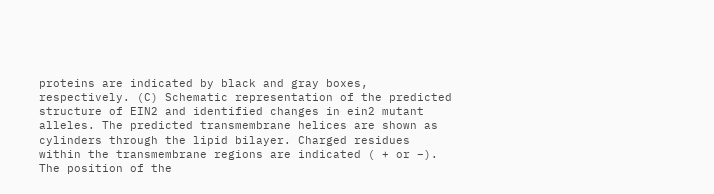proteins are indicated by black and gray boxes, respectively. (C) Schematic representation of the predicted structure of EIN2 and identified changes in ein2 mutant alleles. The predicted transmembrane helices are shown as cylinders through the lipid bilayer. Charged residues within the transmembrane regions are indicated ( + or −). The position of the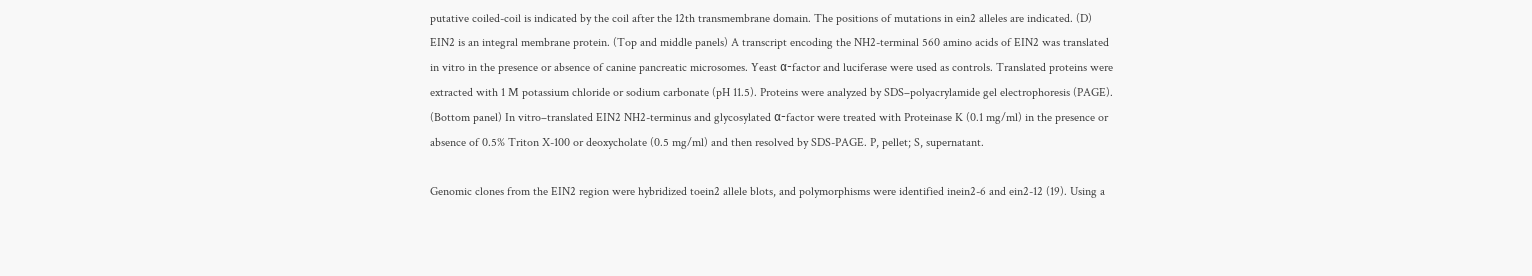putative coiled-coil is indicated by the coil after the 12th transmembrane domain. The positions of mutations in ein2 alleles are indicated. (D) EIN2 is an integral membrane protein. (Top and middle panels) A transcript encoding the NH2-terminal 560 amino acids of EIN2 was translated in vitro in the presence or absence of canine pancreatic microsomes. Yeast α-factor and luciferase were used as controls. Translated proteins were extracted with 1 M potassium chloride or sodium carbonate (pH 11.5). Proteins were analyzed by SDS–polyacrylamide gel electrophoresis (PAGE). (Bottom panel) In vitro–translated EIN2 NH2-terminus and glycosylated α-factor were treated with Proteinase K (0.1 mg/ml) in the presence or absence of 0.5% Triton X-100 or deoxycholate (0.5 mg/ml) and then resolved by SDS-PAGE. P, pellet; S, supernatant.

Genomic clones from the EIN2 region were hybridized toein2 allele blots, and polymorphisms were identified inein2-6 and ein2-12 (19). Using a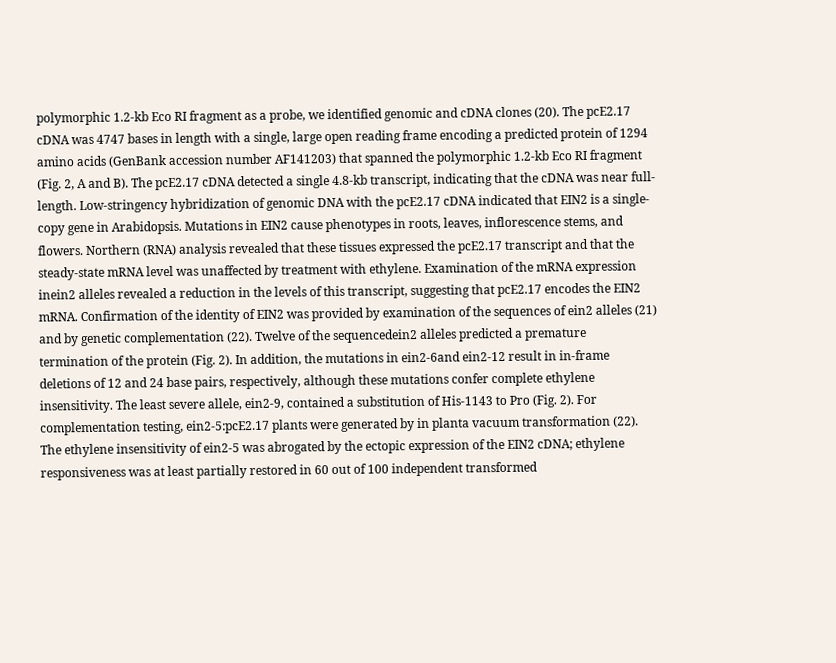polymorphic 1.2-kb Eco RI fragment as a probe, we identified genomic and cDNA clones (20). The pcE2.17 cDNA was 4747 bases in length with a single, large open reading frame encoding a predicted protein of 1294 amino acids (GenBank accession number AF141203) that spanned the polymorphic 1.2-kb Eco RI fragment (Fig. 2, A and B). The pcE2.17 cDNA detected a single 4.8-kb transcript, indicating that the cDNA was near full-length. Low-stringency hybridization of genomic DNA with the pcE2.17 cDNA indicated that EIN2 is a single-copy gene in Arabidopsis. Mutations in EIN2 cause phenotypes in roots, leaves, inflorescence stems, and flowers. Northern (RNA) analysis revealed that these tissues expressed the pcE2.17 transcript and that the steady-state mRNA level was unaffected by treatment with ethylene. Examination of the mRNA expression inein2 alleles revealed a reduction in the levels of this transcript, suggesting that pcE2.17 encodes the EIN2 mRNA. Confirmation of the identity of EIN2 was provided by examination of the sequences of ein2 alleles (21) and by genetic complementation (22). Twelve of the sequencedein2 alleles predicted a premature termination of the protein (Fig. 2). In addition, the mutations in ein2-6and ein2-12 result in in-frame deletions of 12 and 24 base pairs, respectively, although these mutations confer complete ethylene insensitivity. The least severe allele, ein2-9, contained a substitution of His-1143 to Pro (Fig. 2). For complementation testing, ein2-5:pcE2.17 plants were generated by in planta vacuum transformation (22). The ethylene insensitivity of ein2-5 was abrogated by the ectopic expression of the EIN2 cDNA; ethylene responsiveness was at least partially restored in 60 out of 100 independent transformed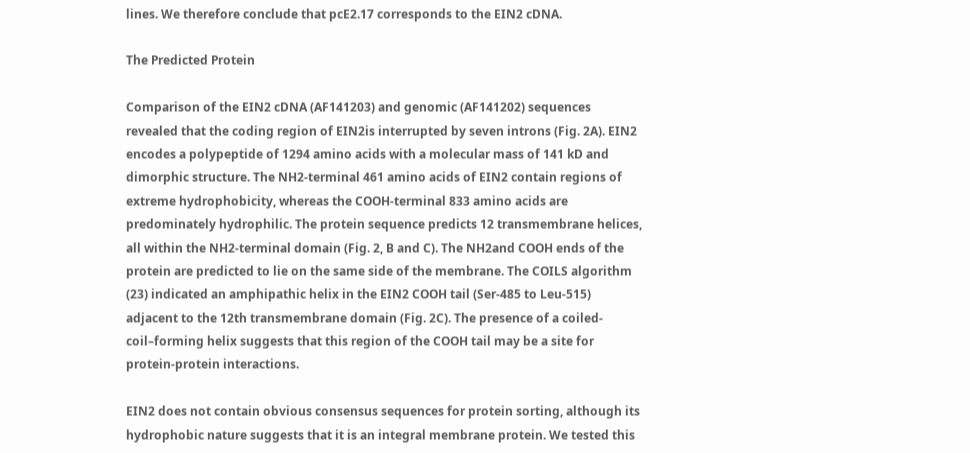lines. We therefore conclude that pcE2.17 corresponds to the EIN2 cDNA.

The Predicted Protein

Comparison of the EIN2 cDNA (AF141203) and genomic (AF141202) sequences revealed that the coding region of EIN2is interrupted by seven introns (Fig. 2A). EIN2 encodes a polypeptide of 1294 amino acids with a molecular mass of 141 kD and dimorphic structure. The NH2-terminal 461 amino acids of EIN2 contain regions of extreme hydrophobicity, whereas the COOH-terminal 833 amino acids are predominately hydrophilic. The protein sequence predicts 12 transmembrane helices, all within the NH2-terminal domain (Fig. 2, B and C). The NH2and COOH ends of the protein are predicted to lie on the same side of the membrane. The COILS algorithm (23) indicated an amphipathic helix in the EIN2 COOH tail (Ser-485 to Leu-515) adjacent to the 12th transmembrane domain (Fig. 2C). The presence of a coiled-coil–forming helix suggests that this region of the COOH tail may be a site for protein-protein interactions.

EIN2 does not contain obvious consensus sequences for protein sorting, although its hydrophobic nature suggests that it is an integral membrane protein. We tested this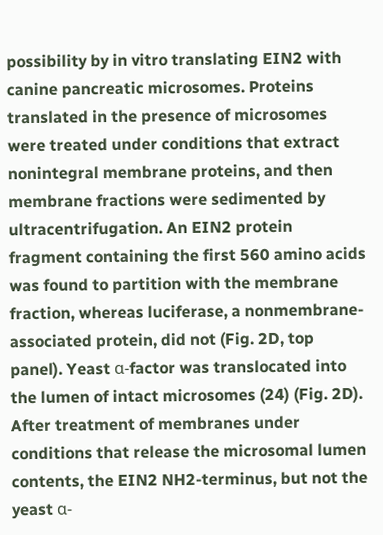possibility by in vitro translating EIN2 with canine pancreatic microsomes. Proteins translated in the presence of microsomes were treated under conditions that extract nonintegral membrane proteins, and then membrane fractions were sedimented by ultracentrifugation. An EIN2 protein fragment containing the first 560 amino acids was found to partition with the membrane fraction, whereas luciferase, a nonmembrane-associated protein, did not (Fig. 2D, top panel). Yeast α-factor was translocated into the lumen of intact microsomes (24) (Fig. 2D). After treatment of membranes under conditions that release the microsomal lumen contents, the EIN2 NH2-terminus, but not the yeast α-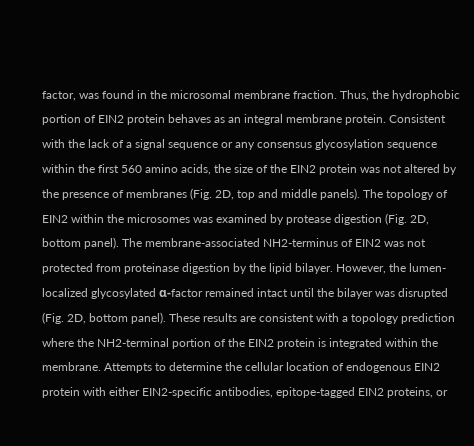factor, was found in the microsomal membrane fraction. Thus, the hydrophobic portion of EIN2 protein behaves as an integral membrane protein. Consistent with the lack of a signal sequence or any consensus glycosylation sequence within the first 560 amino acids, the size of the EIN2 protein was not altered by the presence of membranes (Fig. 2D, top and middle panels). The topology of EIN2 within the microsomes was examined by protease digestion (Fig. 2D, bottom panel). The membrane-associated NH2-terminus of EIN2 was not protected from proteinase digestion by the lipid bilayer. However, the lumen-localized glycosylated α-factor remained intact until the bilayer was disrupted (Fig. 2D, bottom panel). These results are consistent with a topology prediction where the NH2-terminal portion of the EIN2 protein is integrated within the membrane. Attempts to determine the cellular location of endogenous EIN2 protein with either EIN2-specific antibodies, epitope-tagged EIN2 proteins, or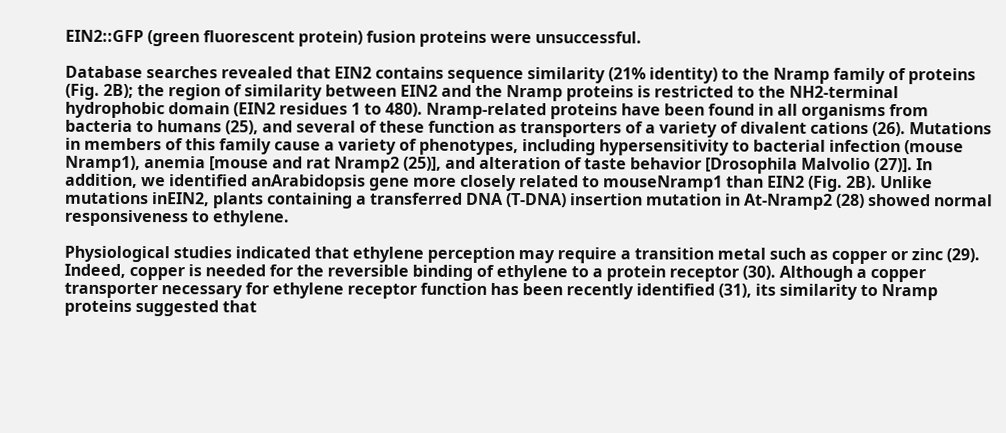EIN2::GFP (green fluorescent protein) fusion proteins were unsuccessful.

Database searches revealed that EIN2 contains sequence similarity (21% identity) to the Nramp family of proteins (Fig. 2B); the region of similarity between EIN2 and the Nramp proteins is restricted to the NH2-terminal hydrophobic domain (EIN2 residues 1 to 480). Nramp-related proteins have been found in all organisms from bacteria to humans (25), and several of these function as transporters of a variety of divalent cations (26). Mutations in members of this family cause a variety of phenotypes, including hypersensitivity to bacterial infection (mouse Nramp1), anemia [mouse and rat Nramp2 (25)], and alteration of taste behavior [Drosophila Malvolio (27)]. In addition, we identified anArabidopsis gene more closely related to mouseNramp1 than EIN2 (Fig. 2B). Unlike mutations inEIN2, plants containing a transferred DNA (T-DNA) insertion mutation in At-Nramp2 (28) showed normal responsiveness to ethylene.

Physiological studies indicated that ethylene perception may require a transition metal such as copper or zinc (29). Indeed, copper is needed for the reversible binding of ethylene to a protein receptor (30). Although a copper transporter necessary for ethylene receptor function has been recently identified (31), its similarity to Nramp proteins suggested that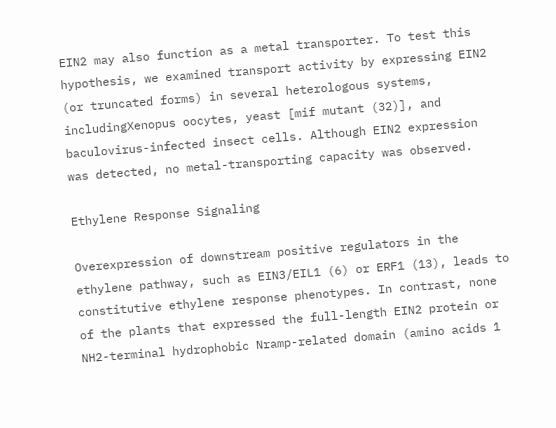EIN2 may also function as a metal transporter. To test this hypothesis, we examined transport activity by expressing EIN2 (or truncated forms) in several heterologous systems, includingXenopus oocytes, yeast [mif mutant (32)], and baculovirus-infected insect cells. Although EIN2 expression was detected, no metal-transporting capacity was observed.

Ethylene Response Signaling

Overexpression of downstream positive regulators in the ethylene pathway, such as EIN3/EIL1 (6) or ERF1 (13), leads to constitutive ethylene response phenotypes. In contrast, none of the plants that expressed the full-length EIN2 protein or NH2-terminal hydrophobic Nramp-related domain (amino acids 1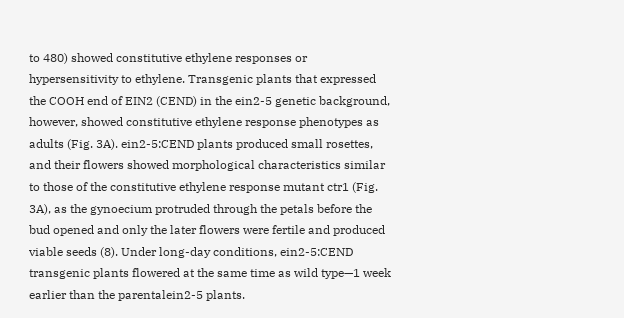to 480) showed constitutive ethylene responses or hypersensitivity to ethylene. Transgenic plants that expressed the COOH end of EIN2 (CEND) in the ein2-5 genetic background, however, showed constitutive ethylene response phenotypes as adults (Fig. 3A). ein2-5:CEND plants produced small rosettes, and their flowers showed morphological characteristics similar to those of the constitutive ethylene response mutant ctr1 (Fig. 3A), as the gynoecium protruded through the petals before the bud opened and only the later flowers were fertile and produced viable seeds (8). Under long-day conditions, ein2-5:CEND transgenic plants flowered at the same time as wild type—1 week earlier than the parentalein2-5 plants.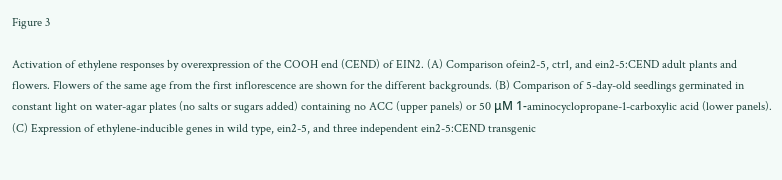Figure 3

Activation of ethylene responses by overexpression of the COOH end (CEND) of EIN2. (A) Comparison ofein2-5, ctr1, and ein2-5:CEND adult plants and flowers. Flowers of the same age from the first inflorescence are shown for the different backgrounds. (B) Comparison of 5-day-old seedlings germinated in constant light on water-agar plates (no salts or sugars added) containing no ACC (upper panels) or 50 μM 1-aminocyclopropane-1-carboxylic acid (lower panels). (C) Expression of ethylene-inducible genes in wild type, ein2-5, and three independent ein2-5:CEND transgenic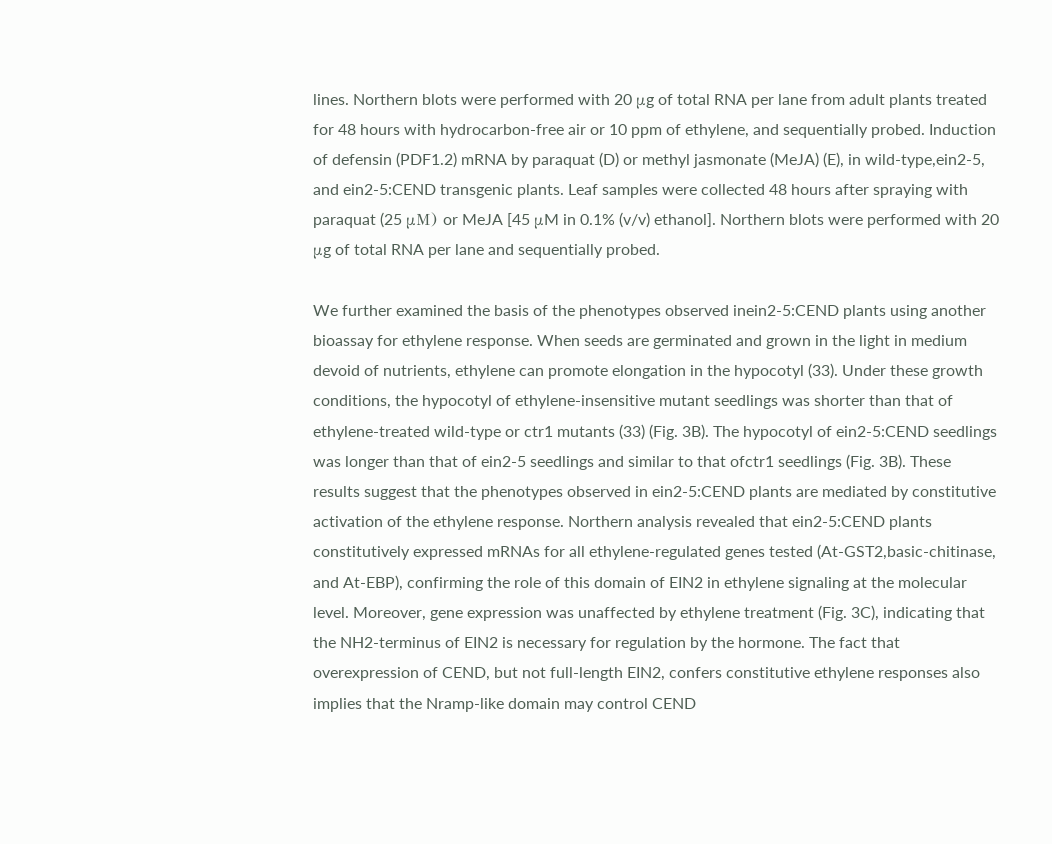lines. Northern blots were performed with 20 μg of total RNA per lane from adult plants treated for 48 hours with hydrocarbon-free air or 10 ppm of ethylene, and sequentially probed. Induction of defensin (PDF1.2) mRNA by paraquat (D) or methyl jasmonate (MeJA) (E), in wild-type,ein2-5, and ein2-5:CEND transgenic plants. Leaf samples were collected 48 hours after spraying with paraquat (25 μM) or MeJA [45 μM in 0.1% (v/v) ethanol]. Northern blots were performed with 20 μg of total RNA per lane and sequentially probed.

We further examined the basis of the phenotypes observed inein2-5:CEND plants using another bioassay for ethylene response. When seeds are germinated and grown in the light in medium devoid of nutrients, ethylene can promote elongation in the hypocotyl (33). Under these growth conditions, the hypocotyl of ethylene-insensitive mutant seedlings was shorter than that of ethylene-treated wild-type or ctr1 mutants (33) (Fig. 3B). The hypocotyl of ein2-5:CEND seedlings was longer than that of ein2-5 seedlings and similar to that ofctr1 seedlings (Fig. 3B). These results suggest that the phenotypes observed in ein2-5:CEND plants are mediated by constitutive activation of the ethylene response. Northern analysis revealed that ein2-5:CEND plants constitutively expressed mRNAs for all ethylene-regulated genes tested (At-GST2,basic-chitinase, and At-EBP), confirming the role of this domain of EIN2 in ethylene signaling at the molecular level. Moreover, gene expression was unaffected by ethylene treatment (Fig. 3C), indicating that the NH2-terminus of EIN2 is necessary for regulation by the hormone. The fact that overexpression of CEND, but not full-length EIN2, confers constitutive ethylene responses also implies that the Nramp-like domain may control CEND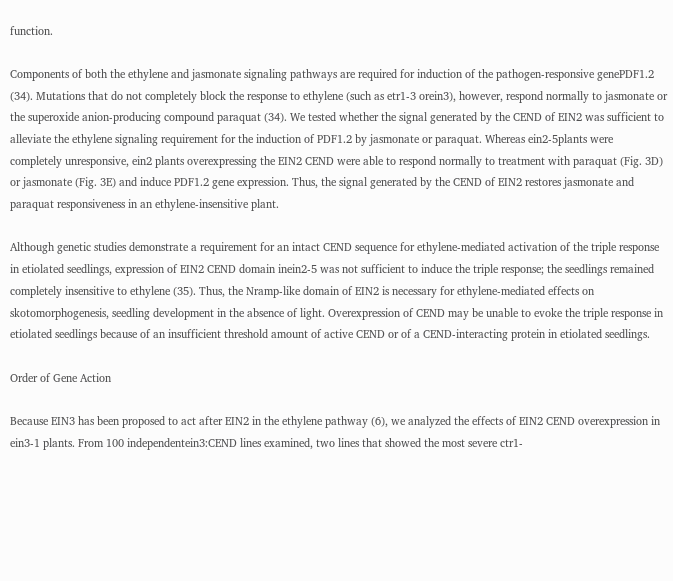function.

Components of both the ethylene and jasmonate signaling pathways are required for induction of the pathogen-responsive genePDF1.2 (34). Mutations that do not completely block the response to ethylene (such as etr1-3 orein3), however, respond normally to jasmonate or the superoxide anion-producing compound paraquat (34). We tested whether the signal generated by the CEND of EIN2 was sufficient to alleviate the ethylene signaling requirement for the induction of PDF1.2 by jasmonate or paraquat. Whereas ein2-5plants were completely unresponsive, ein2 plants overexpressing the EIN2 CEND were able to respond normally to treatment with paraquat (Fig. 3D) or jasmonate (Fig. 3E) and induce PDF1.2 gene expression. Thus, the signal generated by the CEND of EIN2 restores jasmonate and paraquat responsiveness in an ethylene-insensitive plant.

Although genetic studies demonstrate a requirement for an intact CEND sequence for ethylene-mediated activation of the triple response in etiolated seedlings, expression of EIN2 CEND domain inein2-5 was not sufficient to induce the triple response; the seedlings remained completely insensitive to ethylene (35). Thus, the Nramp-like domain of EIN2 is necessary for ethylene-mediated effects on skotomorphogenesis, seedling development in the absence of light. Overexpression of CEND may be unable to evoke the triple response in etiolated seedlings because of an insufficient threshold amount of active CEND or of a CEND-interacting protein in etiolated seedlings.

Order of Gene Action

Because EIN3 has been proposed to act after EIN2 in the ethylene pathway (6), we analyzed the effects of EIN2 CEND overexpression in ein3-1 plants. From 100 independentein3:CEND lines examined, two lines that showed the most severe ctr1-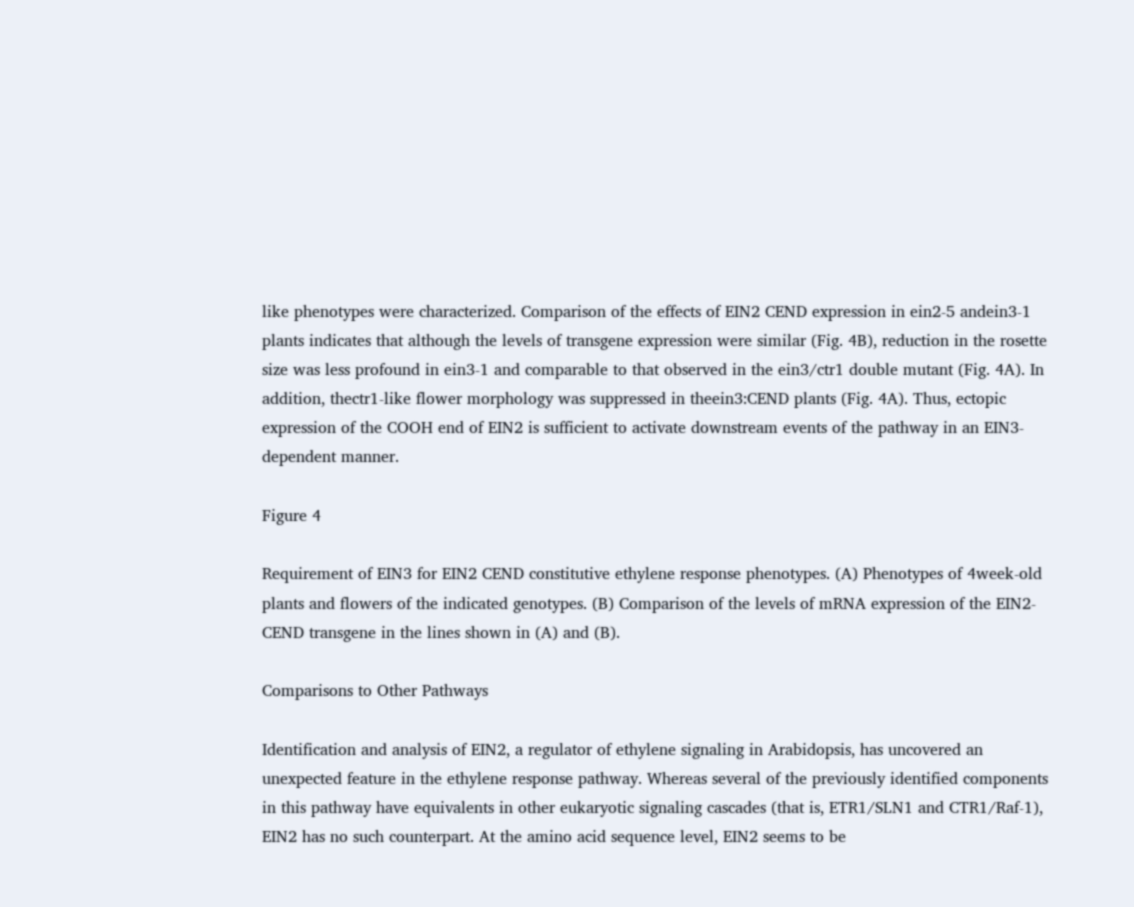like phenotypes were characterized. Comparison of the effects of EIN2 CEND expression in ein2-5 andein3-1 plants indicates that although the levels of transgene expression were similar (Fig. 4B), reduction in the rosette size was less profound in ein3-1 and comparable to that observed in the ein3/ctr1 double mutant (Fig. 4A). In addition, thectr1-like flower morphology was suppressed in theein3:CEND plants (Fig. 4A). Thus, ectopic expression of the COOH end of EIN2 is sufficient to activate downstream events of the pathway in an EIN3-dependent manner.

Figure 4

Requirement of EIN3 for EIN2 CEND constitutive ethylene response phenotypes. (A) Phenotypes of 4week-old plants and flowers of the indicated genotypes. (B) Comparison of the levels of mRNA expression of the EIN2-CEND transgene in the lines shown in (A) and (B).

Comparisons to Other Pathways

Identification and analysis of EIN2, a regulator of ethylene signaling in Arabidopsis, has uncovered an unexpected feature in the ethylene response pathway. Whereas several of the previously identified components in this pathway have equivalents in other eukaryotic signaling cascades (that is, ETR1/SLN1 and CTR1/Raf-1), EIN2 has no such counterpart. At the amino acid sequence level, EIN2 seems to be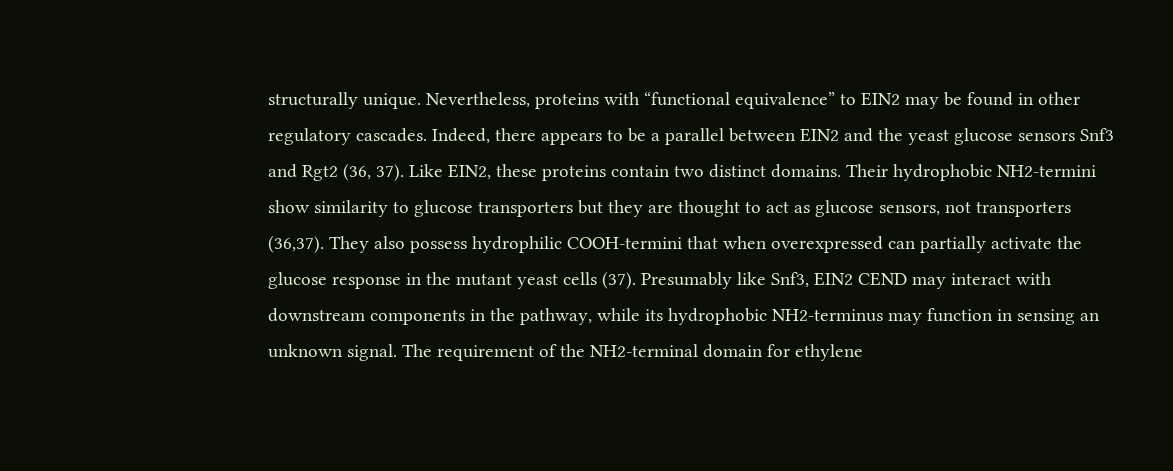structurally unique. Nevertheless, proteins with “functional equivalence” to EIN2 may be found in other regulatory cascades. Indeed, there appears to be a parallel between EIN2 and the yeast glucose sensors Snf3 and Rgt2 (36, 37). Like EIN2, these proteins contain two distinct domains. Their hydrophobic NH2-termini show similarity to glucose transporters but they are thought to act as glucose sensors, not transporters (36,37). They also possess hydrophilic COOH-termini that when overexpressed can partially activate the glucose response in the mutant yeast cells (37). Presumably like Snf3, EIN2 CEND may interact with downstream components in the pathway, while its hydrophobic NH2-terminus may function in sensing an unknown signal. The requirement of the NH2-terminal domain for ethylene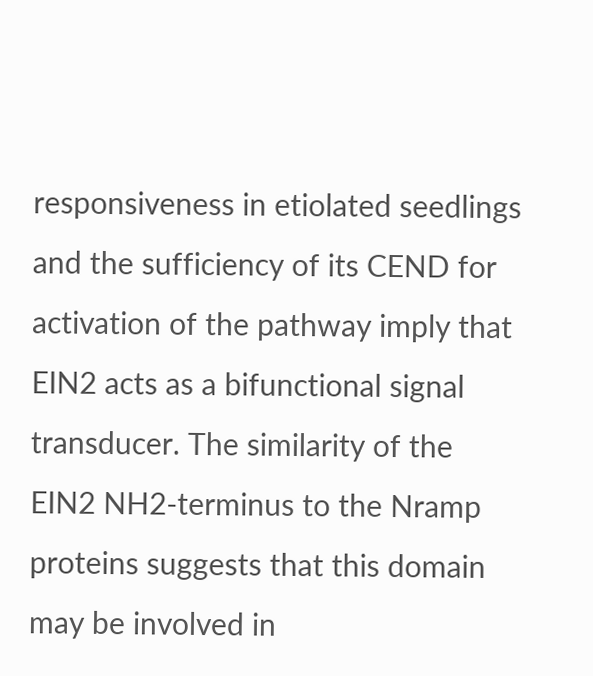responsiveness in etiolated seedlings and the sufficiency of its CEND for activation of the pathway imply that EIN2 acts as a bifunctional signal transducer. The similarity of the EIN2 NH2-terminus to the Nramp proteins suggests that this domain may be involved in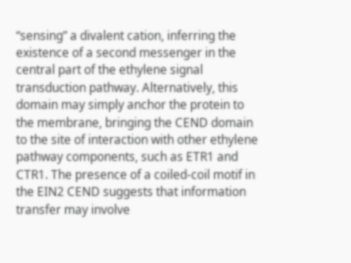“sensing” a divalent cation, inferring the existence of a second messenger in the central part of the ethylene signal transduction pathway. Alternatively, this domain may simply anchor the protein to the membrane, bringing the CEND domain to the site of interaction with other ethylene pathway components, such as ETR1 and CTR1. The presence of a coiled-coil motif in the EIN2 CEND suggests that information transfer may involve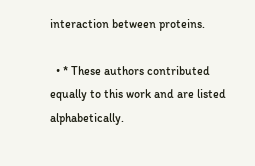interaction between proteins.

  • * These authors contributed equally to this work and are listed alphabetically.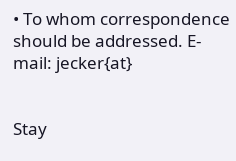• To whom correspondence should be addressed. E-mail: jecker{at}


Stay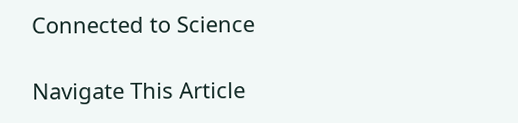Connected to Science

Navigate This Article